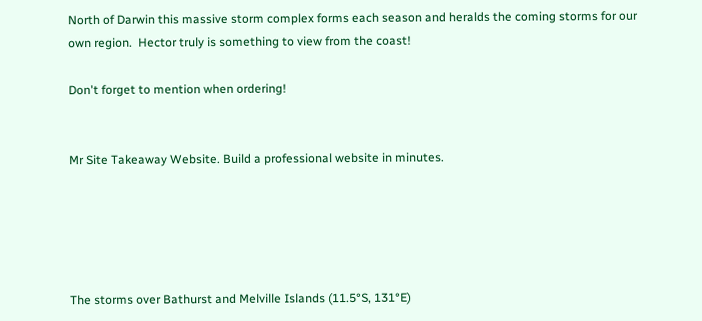North of Darwin this massive storm complex forms each season and heralds the coming storms for our own region.  Hector truly is something to view from the coast!

Don't forget to mention when ordering!


Mr Site Takeaway Website. Build a professional website in minutes.





The storms over Bathurst and Melville Islands (11.5°S, 131°E)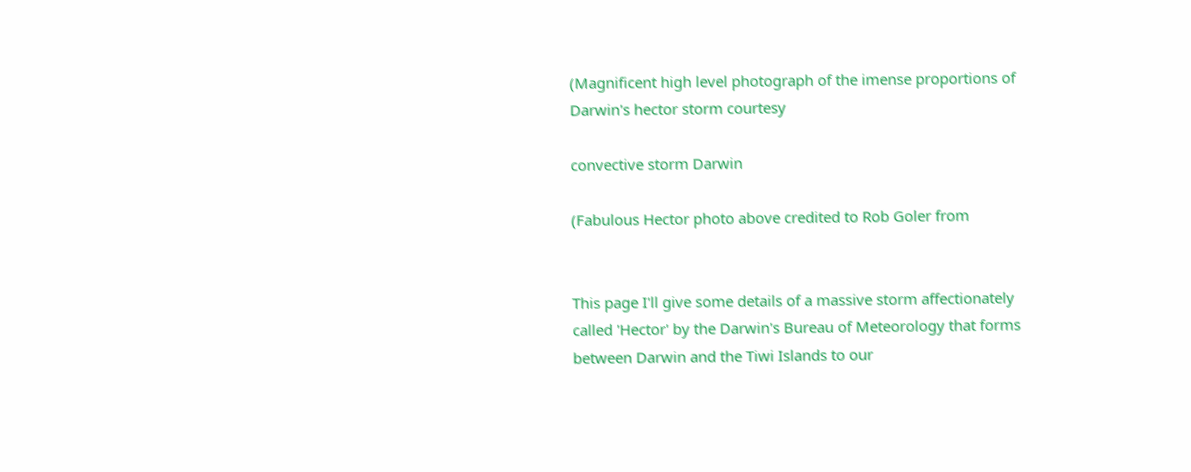(Magnificent high level photograph of the imense proportions of Darwin's hector storm courtesy

convective storm Darwin

(Fabulous Hector photo above credited to Rob Goler from


This page I'll give some details of a massive storm affectionately called 'Hector' by the Darwin's Bureau of Meteorology that forms between Darwin and the Tiwi Islands to our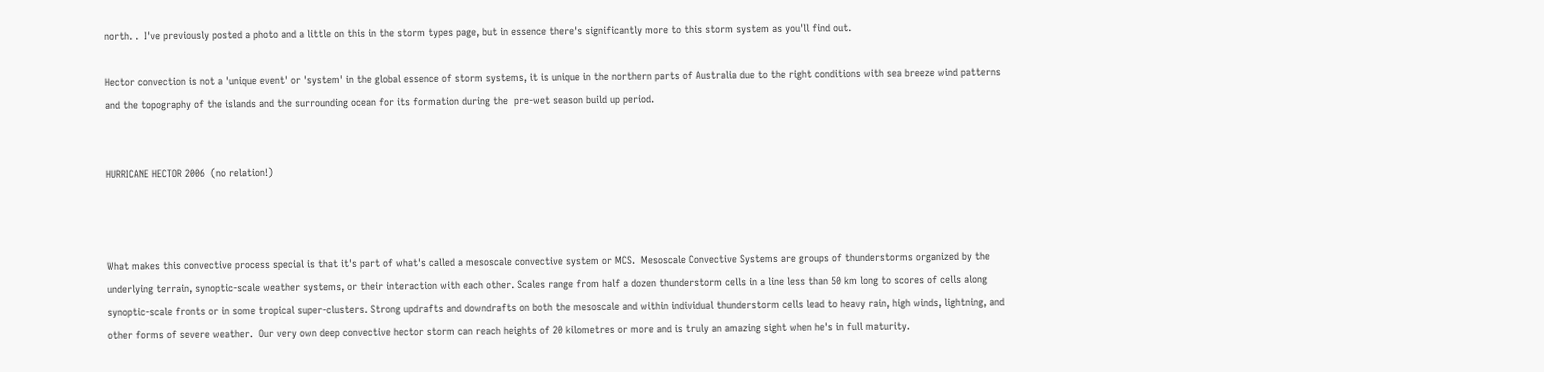north. .  I've previously posted a photo and a little on this in the storm types page, but in essence there's significantly more to this storm system as you'll find out.

Hector convection is not a 'unique event' or 'system' in the global essence of storm systems, it is unique in the northern parts of Australia due to the right conditions with sea breeze wind patterns and the topography of the islands and the surrounding ocean for its formation during the  pre-wet season build up period.


HURRICANE HECTOR 2006  (no relation!)



What makes this convective process special is that it's part of what's called a mesoscale convective system or MCS.  Mesoscale Convective Systems are groups of thunderstorms organized by the underlying terrain, synoptic-scale weather systems, or their interaction with each other. Scales range from half a dozen thunderstorm cells in a line less than 50 km long to scores of cells along synoptic-scale fronts or in some tropical super-clusters. Strong updrafts and downdrafts on both the mesoscale and within individual thunderstorm cells lead to heavy rain, high winds, lightning, and other forms of severe weather.  Our very own deep convective hector storm can reach heights of 20 kilometres or more and is truly an amazing sight when he's in full maturity.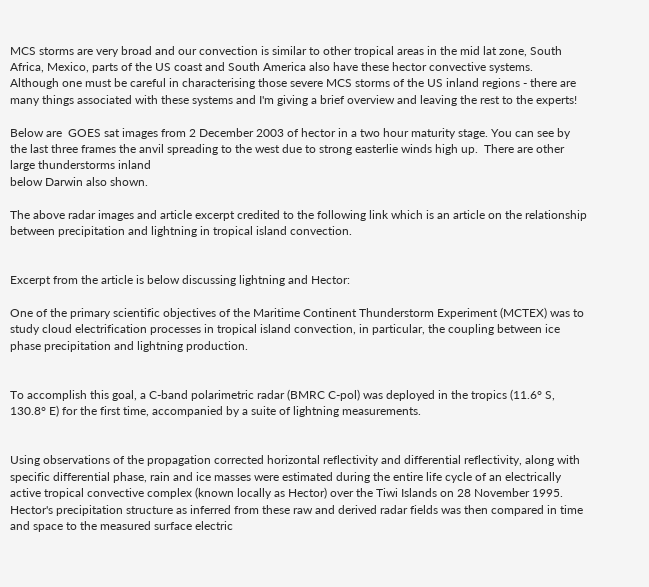MCS storms are very broad and our convection is similar to other tropical areas in the mid lat zone, South Africa, Mexico, parts of the US coast and South America also have these hector convective systems.  Although one must be careful in characterising those severe MCS storms of the US inland regions - there are many things associated with these systems and I'm giving a brief overview and leaving the rest to the experts!

Below are  GOES sat images from 2 December 2003 of hector in a two hour maturity stage. You can see by the last three frames the anvil spreading to the west due to strong easterlie winds high up.  There are other large thunderstorms inland
below Darwin also shown.

The above radar images and article excerpt credited to the following link which is an article on the relationship between precipitation and lightning in tropical island convection.


Excerpt from the article is below discussing lightning and Hector:

One of the primary scientific objectives of the Maritime Continent Thunderstorm Experiment (MCTEX) was to study cloud electrification processes in tropical island convection, in particular, the coupling between ice phase precipitation and lightning production.


To accomplish this goal, a C-band polarimetric radar (BMRC C-pol) was deployed in the tropics (11.6° S, 130.8° E) for the first time, accompanied by a suite of lightning measurements.


Using observations of the propagation corrected horizontal reflectivity and differential reflectivity, along with specific differential phase, rain and ice masses were estimated during the entire life cycle of an electrically active tropical convective complex (known locally as Hector) over the Tiwi Islands on 28 November 1995. Hector's precipitation structure as inferred from these raw and derived radar fields was then compared in time and space to the measured surface electric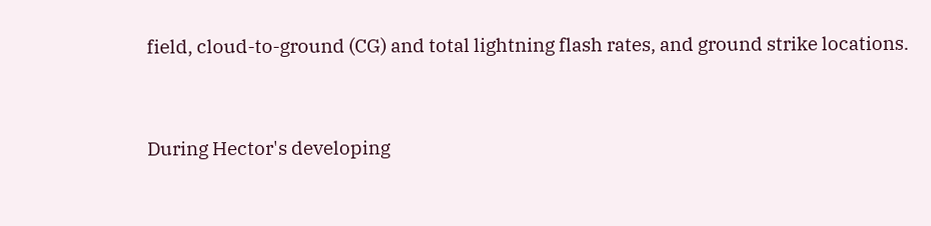field, cloud-to-ground (CG) and total lightning flash rates, and ground strike locations.


During Hector's developing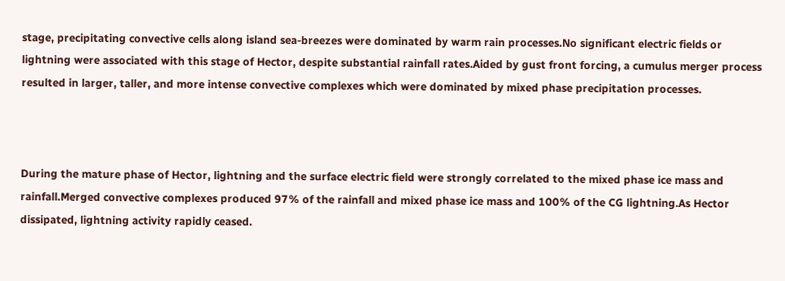stage, precipitating convective cells along island sea-breezes were dominated by warm rain processes.No significant electric fields or lightning were associated with this stage of Hector, despite substantial rainfall rates.Aided by gust front forcing, a cumulus merger process resulted in larger, taller, and more intense convective complexes which were dominated by mixed phase precipitation processes.



During the mature phase of Hector, lightning and the surface electric field were strongly correlated to the mixed phase ice mass and rainfall.Merged convective complexes produced 97% of the rainfall and mixed phase ice mass and 100% of the CG lightning.As Hector dissipated, lightning activity rapidly ceased.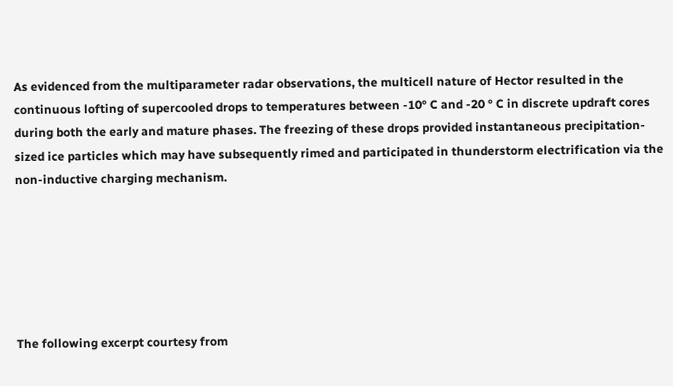As evidenced from the multiparameter radar observations, the multicell nature of Hector resulted in the continuous lofting of supercooled drops to temperatures between -10° C and -20 ° C in discrete updraft cores during both the early and mature phases. The freezing of these drops provided instantaneous precipitation-sized ice particles which may have subsequently rimed and participated in thunderstorm electrification via the non-inductive charging mechanism.






The following excerpt courtesy from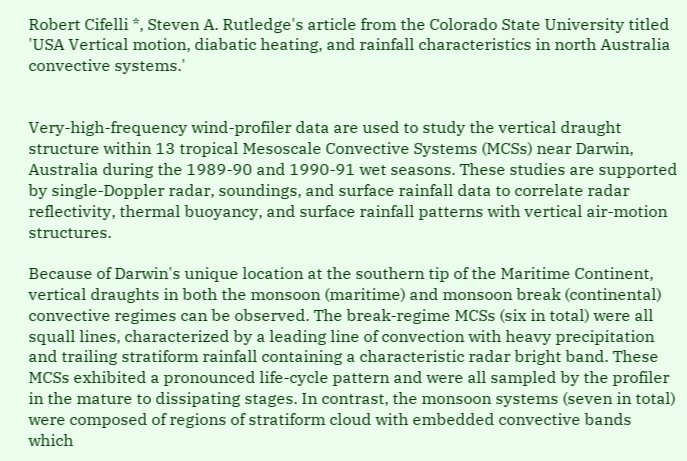Robert Cifelli *, Steven A. Rutledge's article from the Colorado State University titled    'USA Vertical motion, diabatic heating, and rainfall characteristics in north Australia convective systems.'


Very-high-frequency wind-profiler data are used to study the vertical draught structure within 13 tropical Mesoscale Convective Systems (MCSs) near Darwin, Australia during the 1989-90 and 1990-91 wet seasons. These studies are supported by single-Doppler radar, soundings, and surface rainfall data to correlate radar reflectivity, thermal buoyancy, and surface rainfall patterns with vertical air-motion structures.

Because of Darwin's unique location at the southern tip of the Maritime Continent, vertical draughts in both the monsoon (maritime) and monsoon break (continental) convective regimes can be observed. The break-regime MCSs (six in total) were all squall lines, characterized by a leading line of convection with heavy precipitation and trailing stratiform rainfall containing a characteristic radar bright band. These MCSs exhibited a pronounced life-cycle pattern and were all sampled by the profiler in the mature to dissipating stages. In contrast, the monsoon systems (seven in total) were composed of regions of stratiform cloud with embedded convective bands which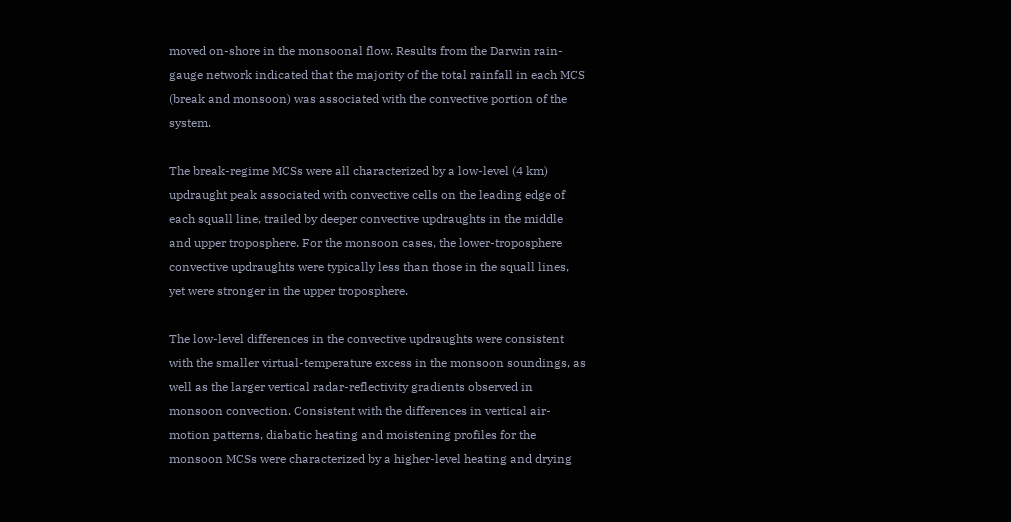moved on-shore in the monsoonal flow. Results from the Darwin rain-gauge network indicated that the majority of the total rainfall in each MCS (break and monsoon) was associated with the convective portion of the system.

The break-regime MCSs were all characterized by a low-level (4 km) updraught peak associated with convective cells on the leading edge of each squall line, trailed by deeper convective updraughts in the middle and upper troposphere. For the monsoon cases, the lower-troposphere convective updraughts were typically less than those in the squall lines, yet were stronger in the upper troposphere.

The low-level differences in the convective updraughts were consistent with the smaller virtual-temperature excess in the monsoon soundings, as well as the larger vertical radar-reflectivity gradients observed in monsoon convection. Consistent with the differences in vertical air-motion patterns, diabatic heating and moistening profiles for the monsoon MCSs were characterized by a higher-level heating and drying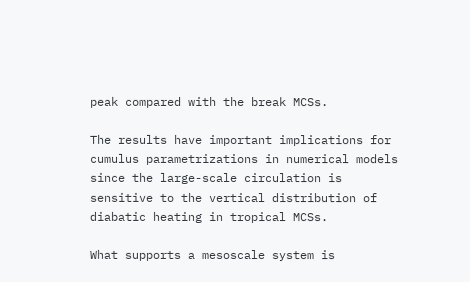peak compared with the break MCSs.

The results have important implications for cumulus parametrizations in numerical models since the large-scale circulation is sensitive to the vertical distribution of diabatic heating in tropical MCSs.

What supports a mesoscale system is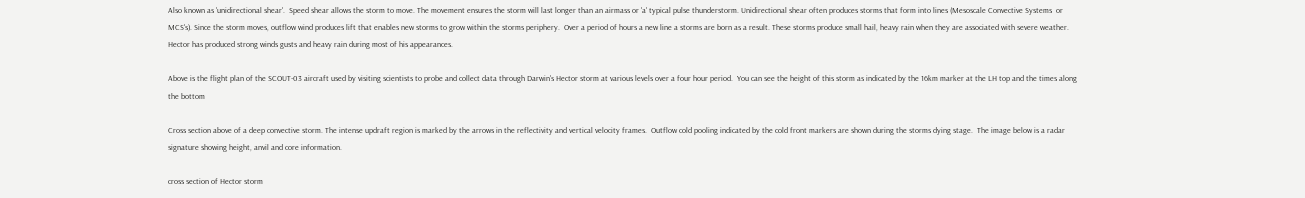Also known as 'unidirectional shear'.  Speed shear allows the storm to move. The movement ensures the storm will last longer than an airmass or 'a' typical pulse thunderstorm. Unidirectional shear often produces storms that form into lines (Mesoscale Convective Systems  or MCS's). Since the storm moves, outflow wind produces lift that enables new storms to grow within the storms periphery.  Over a period of hours a new line a storms are born as a result. These storms produce small hail, heavy rain when they are associated with severe weather.  Hector has produced strong winds gusts and heavy rain during most of his appearances.

Above is the flight plan of the SCOUT-03 aircraft used by visiting scientists to probe and collect data through Darwin's Hector storm at various levels over a four hour period.  You can see the height of this storm as indicated by the 16km marker at the LH top and the times along the bottom

Cross section above of a deep convective storm. The intense updraft region is marked by the arrows in the reflectivity and vertical velocity frames.  Outflow cold pooling indicated by the cold front markers are shown during the storms dying stage.  The image below is a radar signature showing height, anvil and core information.

cross section of Hector storm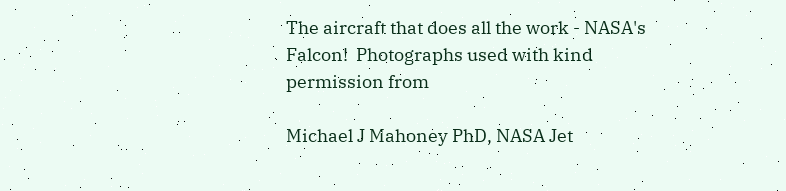The aircraft that does all the work - NASA's Falcon!  Photographs used with kind permission from

Michael J Mahoney PhD, NASA Jet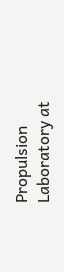Propulsion Laboratory at